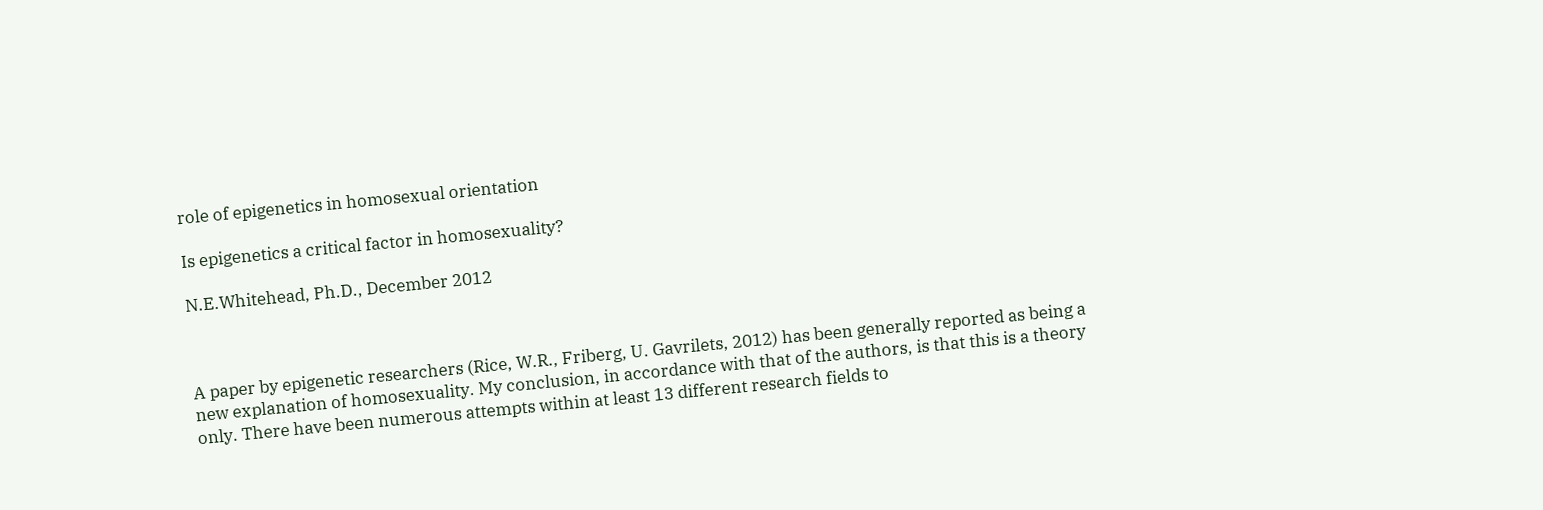role of epigenetics in homosexual orientation

Is epigenetics a critical factor in homosexuality?

N.E.Whitehead, Ph.D., December 2012



A paper by epigenetic researchers (Rice, W.R., Friberg, U. Gavrilets, 2012) has been generally reported as being a new explanation of homosexuality. My conclusion, in accordance with that of the authors, is that this is a theory only. There have been numerous attempts within at least 13 different research fields to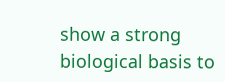show a strong biological basis to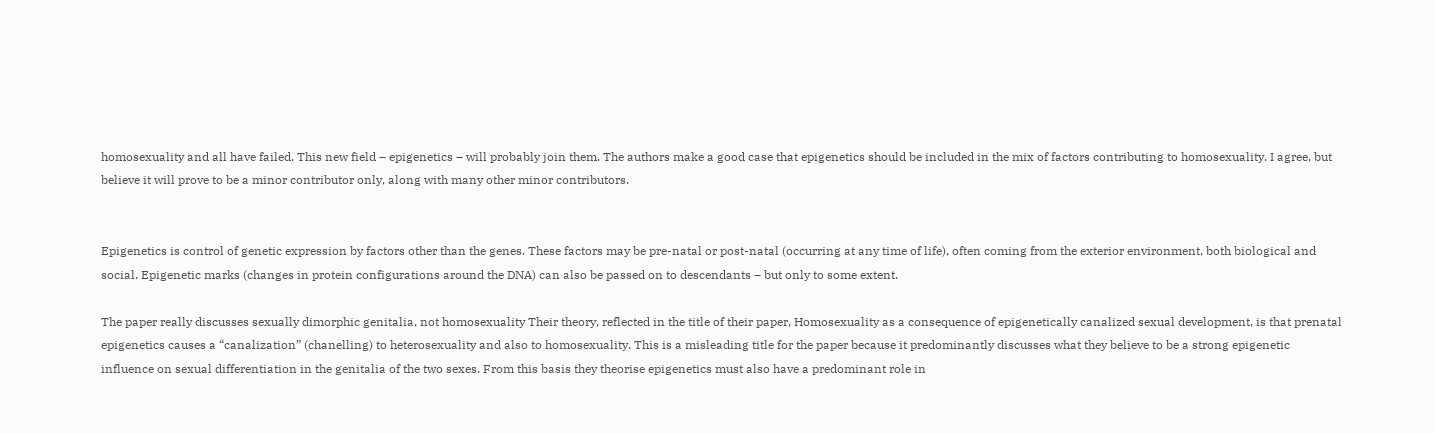homosexuality and all have failed. This new field – epigenetics – will probably join them. The authors make a good case that epigenetics should be included in the mix of factors contributing to homosexuality. I agree, but believe it will prove to be a minor contributor only, along with many other minor contributors.


Epigenetics is control of genetic expression by factors other than the genes. These factors may be pre-natal or post-natal (occurring at any time of life), often coming from the exterior environment, both biological and social. Epigenetic marks (changes in protein configurations around the DNA) can also be passed on to descendants – but only to some extent.

The paper really discusses sexually dimorphic genitalia, not homosexuality Their theory, reflected in the title of their paper, Homosexuality as a consequence of epigenetically canalized sexual development, is that prenatal epigenetics causes a “canalization” (chanelling) to heterosexuality and also to homosexuality. This is a misleading title for the paper because it predominantly discusses what they believe to be a strong epigenetic influence on sexual differentiation in the genitalia of the two sexes. From this basis they theorise epigenetics must also have a predominant role in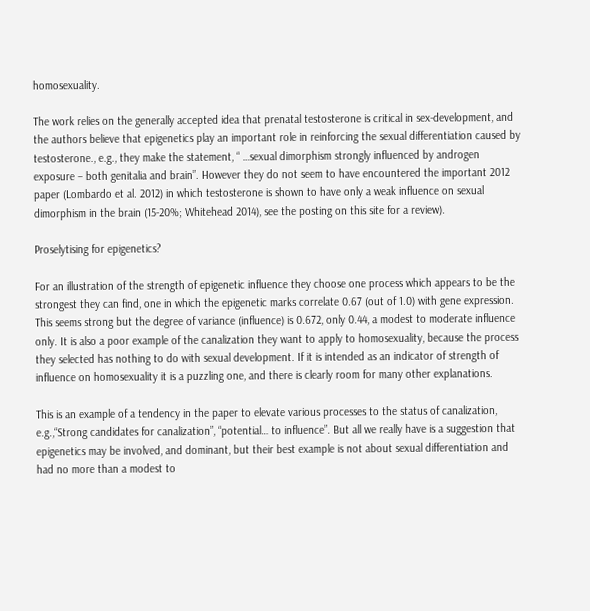homosexuality.

The work relies on the generally accepted idea that prenatal testosterone is critical in sex-development, and the authors believe that epigenetics play an important role in reinforcing the sexual differentiation caused by testosterone., e.g., they make the statement, “ …sexual dimorphism strongly influenced by androgen exposure – both genitalia and brain”. However they do not seem to have encountered the important 2012 paper (Lombardo et al. 2012) in which testosterone is shown to have only a weak influence on sexual dimorphism in the brain (15-20%; Whitehead 2014), see the posting on this site for a review).

Proselytising for epigenetics?

For an illustration of the strength of epigenetic influence they choose one process which appears to be the strongest they can find, one in which the epigenetic marks correlate 0.67 (out of 1.0) with gene expression. This seems strong but the degree of variance (influence) is 0.672, only 0.44, a modest to moderate influence only. It is also a poor example of the canalization they want to apply to homosexuality, because the process they selected has nothing to do with sexual development. If it is intended as an indicator of strength of influence on homosexuality it is a puzzling one, and there is clearly room for many other explanations.

This is an example of a tendency in the paper to elevate various processes to the status of canalization, e.g.,“Strong candidates for canalization”, “potential… to influence”. But all we really have is a suggestion that epigenetics may be involved, and dominant, but their best example is not about sexual differentiation and had no more than a modest to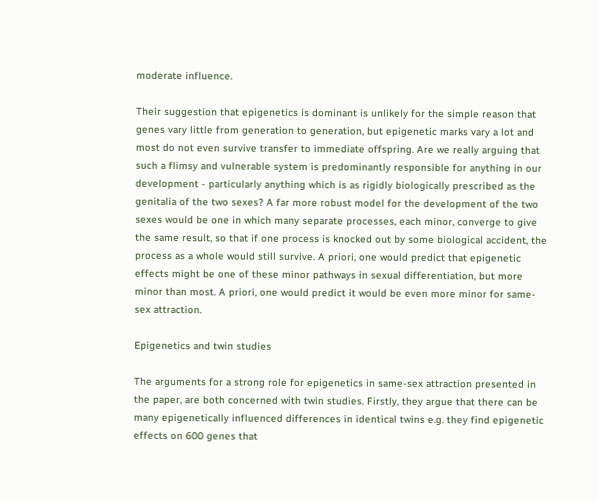moderate influence.

Their suggestion that epigenetics is dominant is unlikely for the simple reason that genes vary little from generation to generation, but epigenetic marks vary a lot and most do not even survive transfer to immediate offspring. Are we really arguing that such a flimsy and vulnerable system is predominantly responsible for anything in our development - particularly anything which is as rigidly biologically prescribed as the genitalia of the two sexes? A far more robust model for the development of the two sexes would be one in which many separate processes, each minor, converge to give the same result, so that if one process is knocked out by some biological accident, the process as a whole would still survive. A priori, one would predict that epigenetic effects might be one of these minor pathways in sexual differentiation, but more minor than most. A priori, one would predict it would be even more minor for same-sex attraction.

Epigenetics and twin studies

The arguments for a strong role for epigenetics in same-sex attraction presented in the paper, are both concerned with twin studies. Firstly, they argue that there can be many epigenetically influenced differences in identical twins e.g. they find epigenetic effects on 600 genes that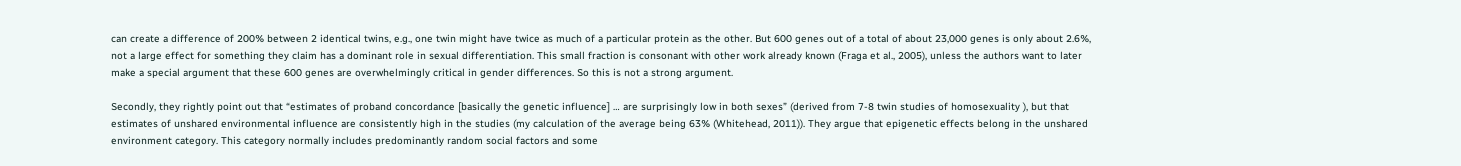can create a difference of 200% between 2 identical twins, e.g., one twin might have twice as much of a particular protein as the other. But 600 genes out of a total of about 23,000 genes is only about 2.6%, not a large effect for something they claim has a dominant role in sexual differentiation. This small fraction is consonant with other work already known (Fraga et al., 2005), unless the authors want to later make a special argument that these 600 genes are overwhelmingly critical in gender differences. So this is not a strong argument.

Secondly, they rightly point out that “estimates of proband concordance [basically the genetic influence] … are surprisingly low in both sexes” (derived from 7-8 twin studies of homosexuality ), but that estimates of unshared environmental influence are consistently high in the studies (my calculation of the average being 63% (Whitehead, 2011)). They argue that epigenetic effects belong in the unshared environment category. This category normally includes predominantly random social factors and some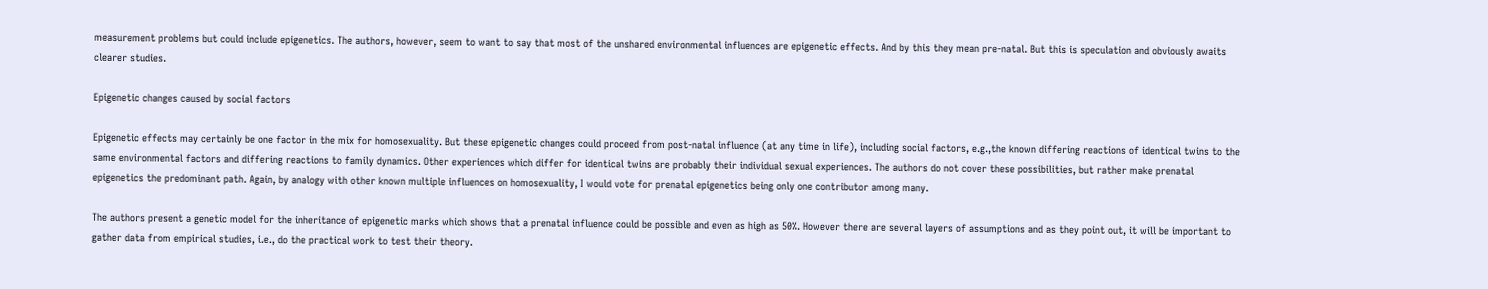measurement problems but could include epigenetics. The authors, however, seem to want to say that most of the unshared environmental influences are epigenetic effects. And by this they mean pre-natal. But this is speculation and obviously awaits clearer studies.

Epigenetic changes caused by social factors

Epigenetic effects may certainly be one factor in the mix for homosexuality. But these epigenetic changes could proceed from post-natal influence (at any time in life), including social factors, e.g.,the known differing reactions of identical twins to the same environmental factors and differing reactions to family dynamics. Other experiences which differ for identical twins are probably their individual sexual experiences. The authors do not cover these possibilities, but rather make prenatal epigenetics the predominant path. Again, by analogy with other known multiple influences on homosexuality, I would vote for prenatal epigenetics being only one contributor among many.

The authors present a genetic model for the inheritance of epigenetic marks which shows that a prenatal influence could be possible and even as high as 50%. However there are several layers of assumptions and as they point out, it will be important to gather data from empirical studies, i.e., do the practical work to test their theory.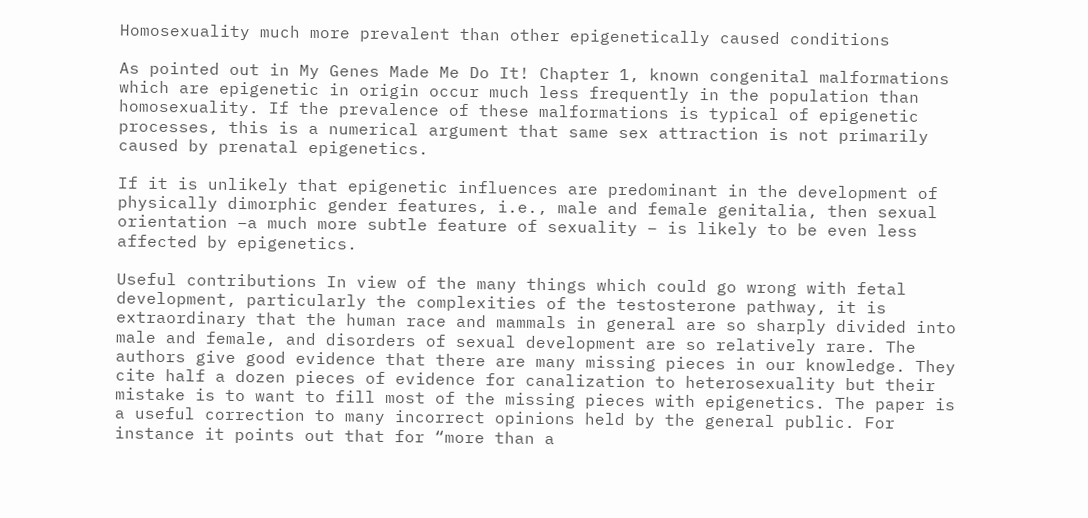Homosexuality much more prevalent than other epigenetically caused conditions

As pointed out in My Genes Made Me Do It! Chapter 1, known congenital malformations which are epigenetic in origin occur much less frequently in the population than homosexuality. If the prevalence of these malformations is typical of epigenetic processes, this is a numerical argument that same sex attraction is not primarily caused by prenatal epigenetics.

If it is unlikely that epigenetic influences are predominant in the development of physically dimorphic gender features, i.e., male and female genitalia, then sexual orientation –a much more subtle feature of sexuality – is likely to be even less affected by epigenetics.

Useful contributions In view of the many things which could go wrong with fetal development, particularly the complexities of the testosterone pathway, it is extraordinary that the human race and mammals in general are so sharply divided into male and female, and disorders of sexual development are so relatively rare. The authors give good evidence that there are many missing pieces in our knowledge. They cite half a dozen pieces of evidence for canalization to heterosexuality but their mistake is to want to fill most of the missing pieces with epigenetics. The paper is a useful correction to many incorrect opinions held by the general public. For instance it points out that for “more than a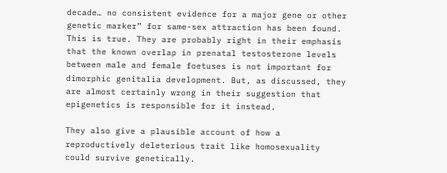decade… no consistent evidence for a major gene or other genetic marker” for same-sex attraction has been found. This is true. They are probably right in their emphasis that the known overlap in prenatal testosterone levels between male and female foetuses is not important for dimorphic genitalia development. But, as discussed, they are almost certainly wrong in their suggestion that epigenetics is responsible for it instead.

They also give a plausible account of how a reproductively deleterious trait like homosexuality could survive genetically.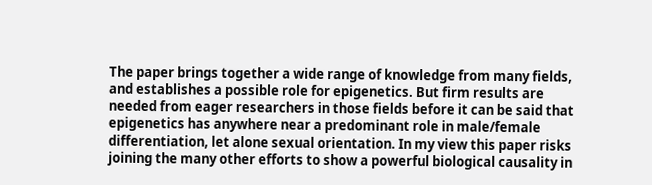The paper brings together a wide range of knowledge from many fields, and establishes a possible role for epigenetics. But firm results are needed from eager researchers in those fields before it can be said that epigenetics has anywhere near a predominant role in male/female differentiation, let alone sexual orientation. In my view this paper risks joining the many other efforts to show a powerful biological causality in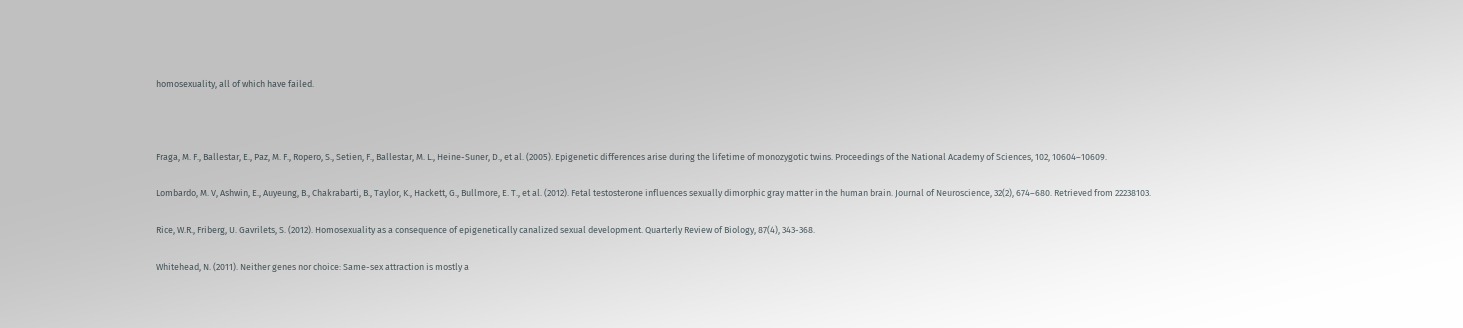homosexuality, all of which have failed.



Fraga, M. F., Ballestar, E., Paz, M. F., Ropero, S., Setien, F., Ballestar, M. L., Heine-Suner, D., et al. (2005). Epigenetic differences arise during the lifetime of monozygotic twins. Proceedings of the National Academy of Sciences, 102, 10604–10609.

Lombardo, M. V, Ashwin, E., Auyeung, B., Chakrabarti, B., Taylor, K., Hackett, G., Bullmore, E. T., et al. (2012). Fetal testosterone influences sexually dimorphic gray matter in the human brain. Journal of Neuroscience, 32(2), 674–680. Retrieved from 22238103.

Rice, W.R., Friberg, U. Gavrilets, S. (2012). Homosexuality as a consequence of epigenetically canalized sexual development. Quarterly Review of Biology, 87(4), 343-368.

Whitehead, N. (2011). Neither genes nor choice: Same-sex attraction is mostly a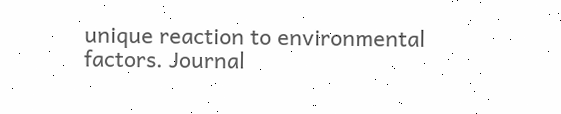unique reaction to environmental factors. Journal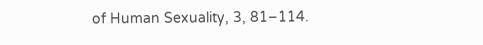of Human Sexuality, 3, 81–114.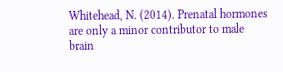Whitehead, N. (2014). Prenatal hormones are only a minor contributor to male brain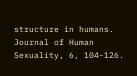structure in humans. Journal of Human Sexuality, 6, 104-126.